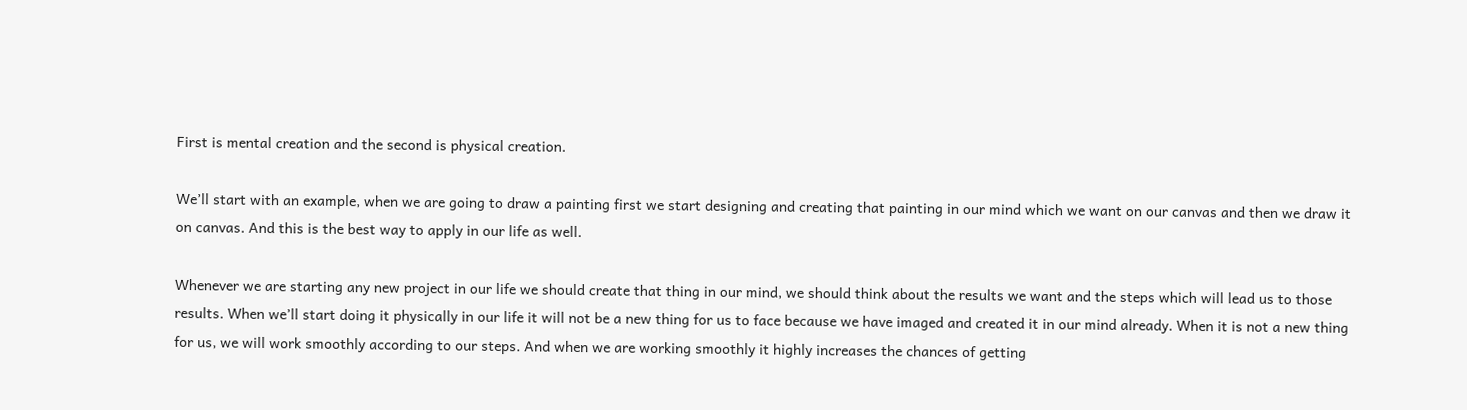First is mental creation and the second is physical creation.

We’ll start with an example, when we are going to draw a painting first we start designing and creating that painting in our mind which we want on our canvas and then we draw it on canvas. And this is the best way to apply in our life as well.

Whenever we are starting any new project in our life we should create that thing in our mind, we should think about the results we want and the steps which will lead us to those results. When we’ll start doing it physically in our life it will not be a new thing for us to face because we have imaged and created it in our mind already. When it is not a new thing for us, we will work smoothly according to our steps. And when we are working smoothly it highly increases the chances of getting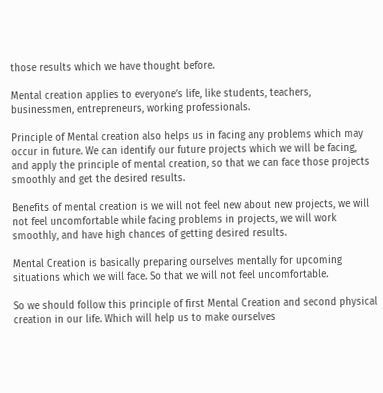those results which we have thought before.

Mental creation applies to everyone’s life, like students, teachers, businessmen, entrepreneurs, working professionals.

Principle of Mental creation also helps us in facing any problems which may occur in future. We can identify our future projects which we will be facing, and apply the principle of mental creation, so that we can face those projects smoothly and get the desired results.

Benefits of mental creation is we will not feel new about new projects, we will not feel uncomfortable while facing problems in projects, we will work smoothly, and have high chances of getting desired results.

Mental Creation is basically preparing ourselves mentally for upcoming situations which we will face. So that we will not feel uncomfortable.

So we should follow this principle of first Mental Creation and second physical creation in our life. Which will help us to make ourselves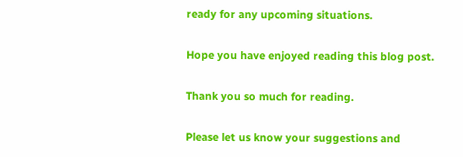ready for any upcoming situations.

Hope you have enjoyed reading this blog post.

Thank you so much for reading.

Please let us know your suggestions and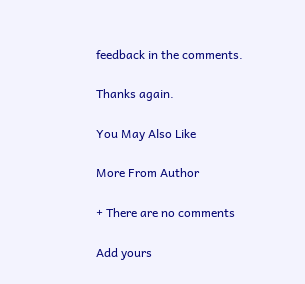feedback in the comments.

Thanks again.

You May Also Like

More From Author

+ There are no comments

Add yours